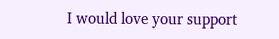I would love your support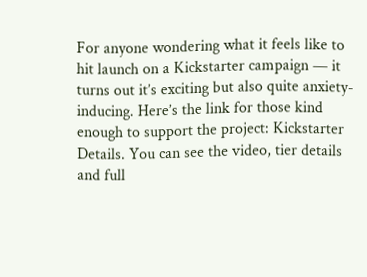For anyone wondering what it feels like to hit launch on a Kickstarter campaign — it turns out it’s exciting but also quite anxiety-inducing. Here’s the link for those kind enough to support the project: Kickstarter Details. You can see the video, tier details and full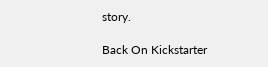story.

Back On Kickstarter